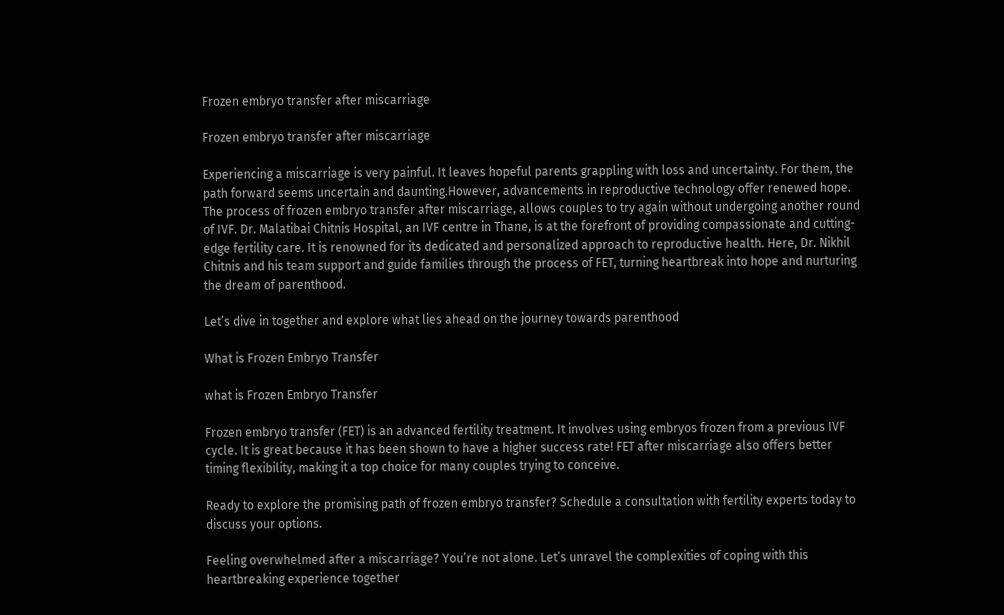Frozen embryo transfer after miscarriage

Frozen embryo transfer after miscarriage

Experiencing a miscarriage is very painful. It leaves hopeful parents grappling with loss and uncertainty. For them, the path forward seems uncertain and daunting.However, advancements in reproductive technology offer renewed hope. The process of frozen embryo transfer after miscarriage, allows couples to try again without undergoing another round of IVF. Dr. Malatibai Chitnis Hospital, an IVF centre in Thane, is at the forefront of providing compassionate and cutting-edge fertility care. It is renowned for its dedicated and personalized approach to reproductive health. Here, Dr. Nikhil Chitnis and his team support and guide families through the process of FET, turning heartbreak into hope and nurturing the dream of parenthood.

Let’s dive in together and explore what lies ahead on the journey towards parenthood

What is Frozen Embryo Transfer

what is Frozen Embryo Transfer

Frozen embryo transfer (FET) is an advanced fertility treatment. It involves using embryos frozen from a previous IVF cycle. It is great because it has been shown to have a higher success rate! FET after miscarriage also offers better timing flexibility, making it a top choice for many couples trying to conceive.

Ready to explore the promising path of frozen embryo transfer? Schedule a consultation with fertility experts today to discuss your options.

Feeling overwhelmed after a miscarriage? You’re not alone. Let’s unravel the complexities of coping with this heartbreaking experience together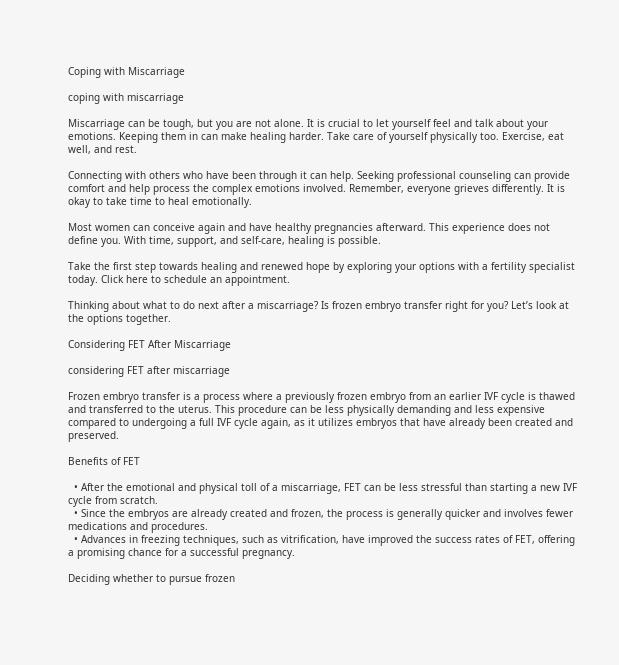Coping with Miscarriage

coping with miscarriage

Miscarriage can be tough, but you are not alone. It is crucial to let yourself feel and talk about your emotions. Keeping them in can make healing harder. Take care of yourself physically too. Exercise, eat well, and rest.

Connecting with others who have been through it can help. Seeking professional counseling can provide comfort and help process the complex emotions involved. Remember, everyone grieves differently. It is okay to take time to heal emotionally.

Most women can conceive again and have healthy pregnancies afterward. This experience does not define you. With time, support, and self-care, healing is possible.

Take the first step towards healing and renewed hope by exploring your options with a fertility specialist today. Click here to schedule an appointment.

Thinking about what to do next after a miscarriage? Is frozen embryo transfer right for you? Let’s look at the options together.

Considering FET After Miscarriage

considering FET after miscarriage

Frozen embryo transfer is a process where a previously frozen embryo from an earlier IVF cycle is thawed and transferred to the uterus. This procedure can be less physically demanding and less expensive compared to undergoing a full IVF cycle again, as it utilizes embryos that have already been created and preserved.

Benefits of FET

  • After the emotional and physical toll of a miscarriage, FET can be less stressful than starting a new IVF cycle from scratch.
  • Since the embryos are already created and frozen, the process is generally quicker and involves fewer medications and procedures.
  • Advances in freezing techniques, such as vitrification, have improved the success rates of FET, offering a promising chance for a successful pregnancy.

Deciding whether to pursue frozen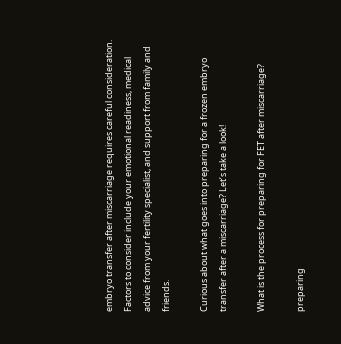embryo transfer after miscarriage requires careful consideration. Factors to consider include your emotional readiness, medical advice from your fertility specialist, and support from family and friends.

Curious about what goes into preparing for a frozen embryo transfer after a miscarriage? Let’s take a look!

What is the process for preparing for FET after miscarriage?

preparing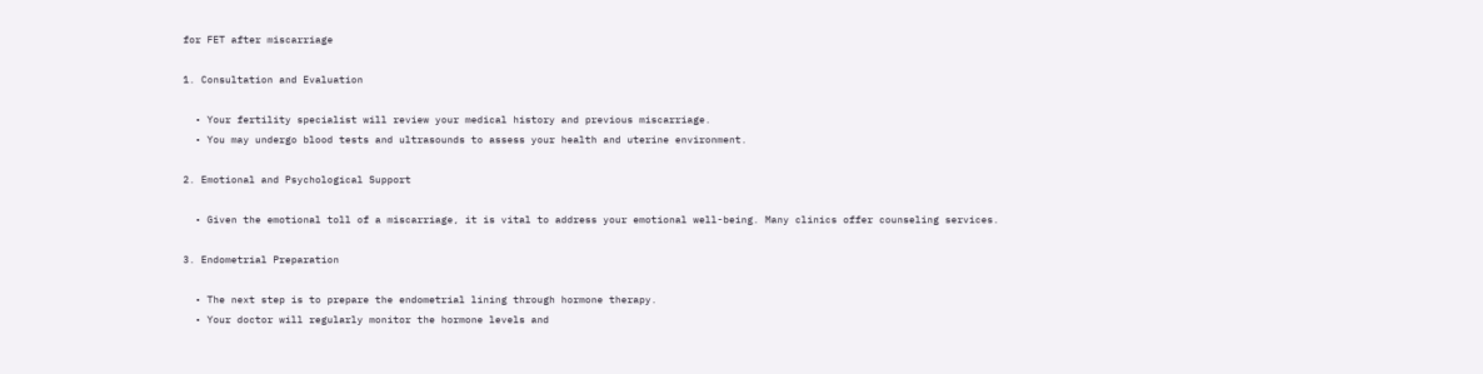for FET after miscarriage

1. Consultation and Evaluation

  • Your fertility specialist will review your medical history and previous miscarriage.
  • You may undergo blood tests and ultrasounds to assess your health and uterine environment.

2. Emotional and Psychological Support

  • Given the emotional toll of a miscarriage, it is vital to address your emotional well-being. Many clinics offer counseling services.

3. Endometrial Preparation

  • The next step is to prepare the endometrial lining through hormone therapy.
  • Your doctor will regularly monitor the hormone levels and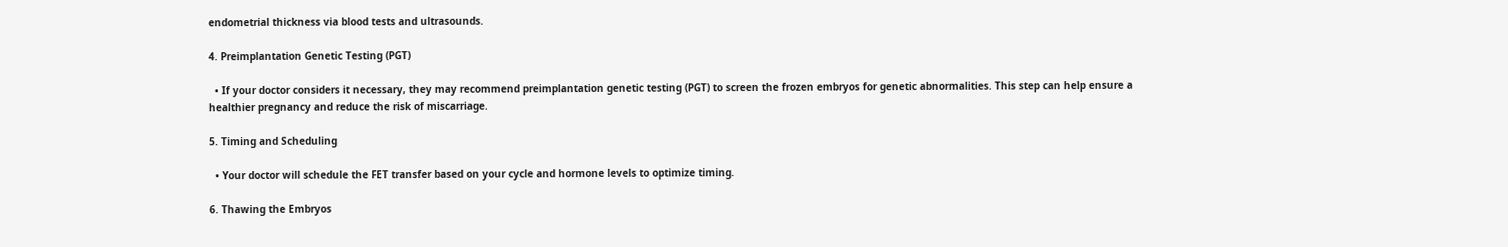endometrial thickness via blood tests and ultrasounds.

4. Preimplantation Genetic Testing (PGT)

  • If your doctor considers it necessary, they may recommend preimplantation genetic testing (PGT) to screen the frozen embryos for genetic abnormalities. This step can help ensure a healthier pregnancy and reduce the risk of miscarriage.

5. Timing and Scheduling

  • Your doctor will schedule the FET transfer based on your cycle and hormone levels to optimize timing.

6. Thawing the Embryos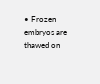• Frozen embryos are thawed on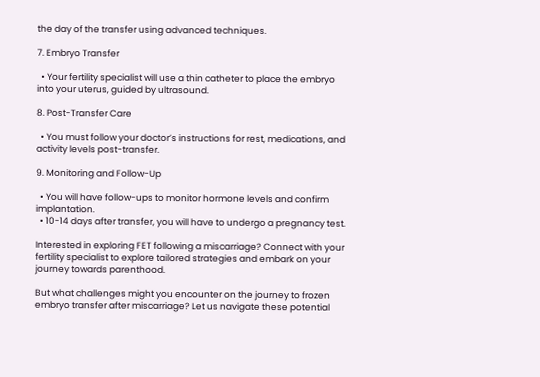the day of the transfer using advanced techniques.

7. Embryo Transfer

  • Your fertility specialist will use a thin catheter to place the embryo into your uterus, guided by ultrasound.

8. Post-Transfer Care

  • You must follow your doctor’s instructions for rest, medications, and activity levels post-transfer.

9. Monitoring and Follow-Up

  • You will have follow-ups to monitor hormone levels and confirm implantation.
  • 10-14 days after transfer, you will have to undergo a pregnancy test.

Interested in exploring FET following a miscarriage? Connect with your fertility specialist to explore tailored strategies and embark on your journey towards parenthood.

But what challenges might you encounter on the journey to frozen embryo transfer after miscarriage? Let us navigate these potential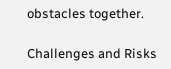obstacles together.

Challenges and Risks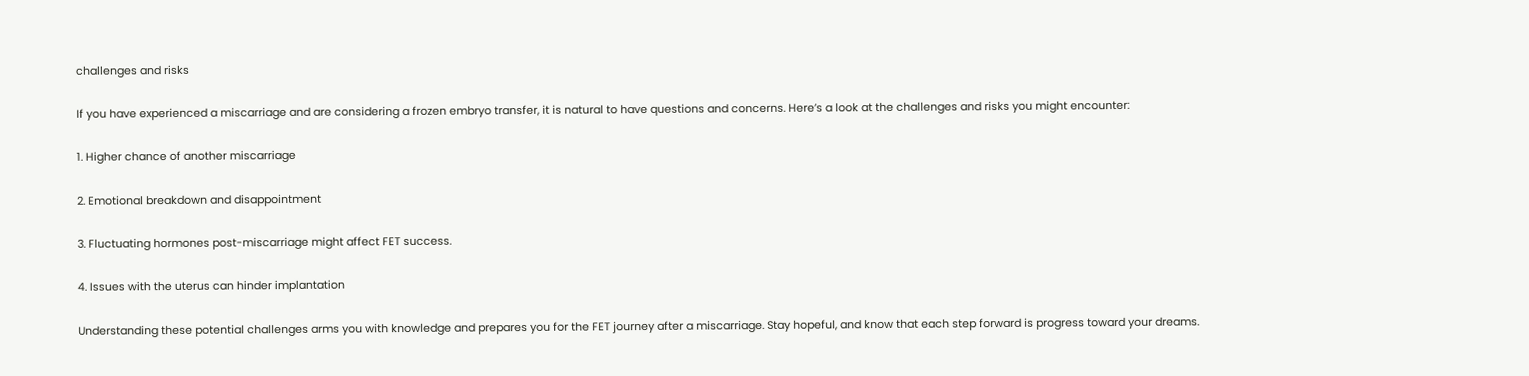challenges and risks

If you have experienced a miscarriage and are considering a frozen embryo transfer, it is natural to have questions and concerns. Here’s a look at the challenges and risks you might encounter:

1. Higher chance of another miscarriage

2. Emotional breakdown and disappointment

3. Fluctuating hormones post-miscarriage might affect FET success.

4. Issues with the uterus can hinder implantation

Understanding these potential challenges arms you with knowledge and prepares you for the FET journey after a miscarriage. Stay hopeful, and know that each step forward is progress toward your dreams.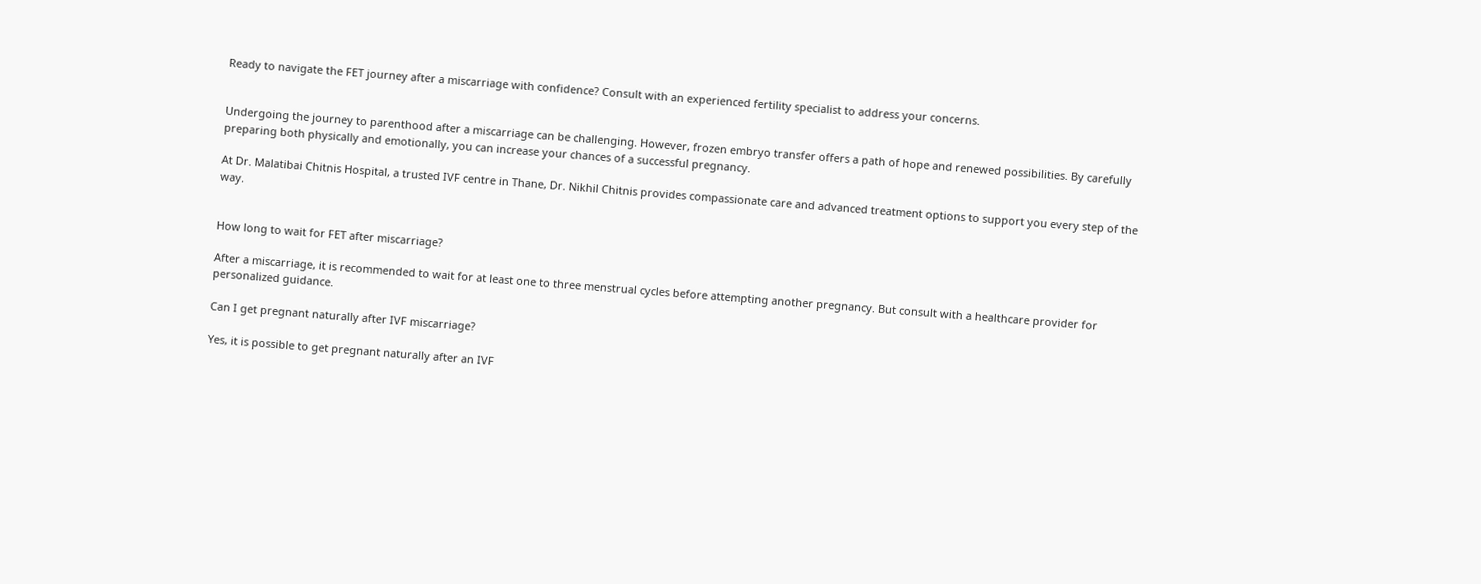Ready to navigate the FET journey after a miscarriage with confidence? Consult with an experienced fertility specialist to address your concerns.


Undergoing the journey to parenthood after a miscarriage can be challenging. However, frozen embryo transfer offers a path of hope and renewed possibilities. By carefully preparing both physically and emotionally, you can increase your chances of a successful pregnancy.

At Dr. Malatibai Chitnis Hospital, a trusted IVF centre in Thane, Dr. Nikhil Chitnis provides compassionate care and advanced treatment options to support you every step of the way.


How long to wait for FET after miscarriage?

After a miscarriage, it is recommended to wait for at least one to three menstrual cycles before attempting another pregnancy. But consult with a healthcare provider for personalized guidance.

Can I get pregnant naturally after IVF miscarriage?

Yes, it is possible to get pregnant naturally after an IVF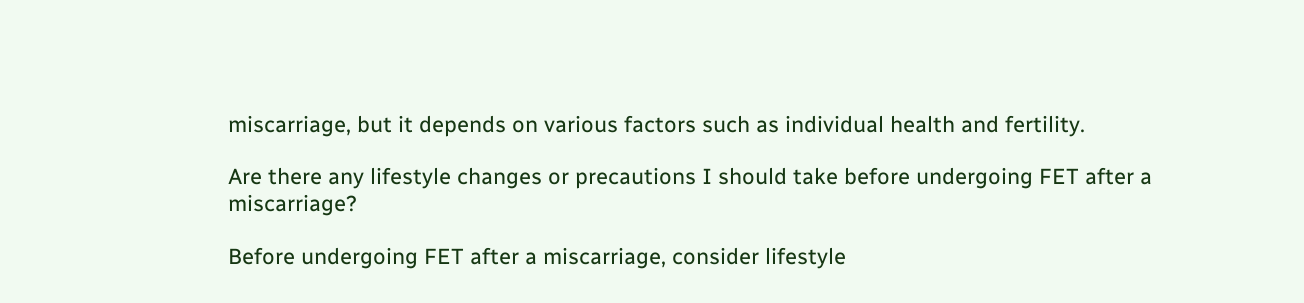miscarriage, but it depends on various factors such as individual health and fertility.

Are there any lifestyle changes or precautions I should take before undergoing FET after a miscarriage?

Before undergoing FET after a miscarriage, consider lifestyle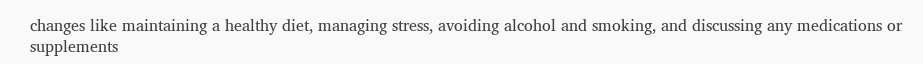changes like maintaining a healthy diet, managing stress, avoiding alcohol and smoking, and discussing any medications or supplements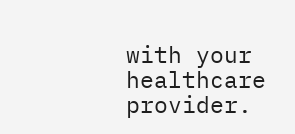with your healthcare provider.